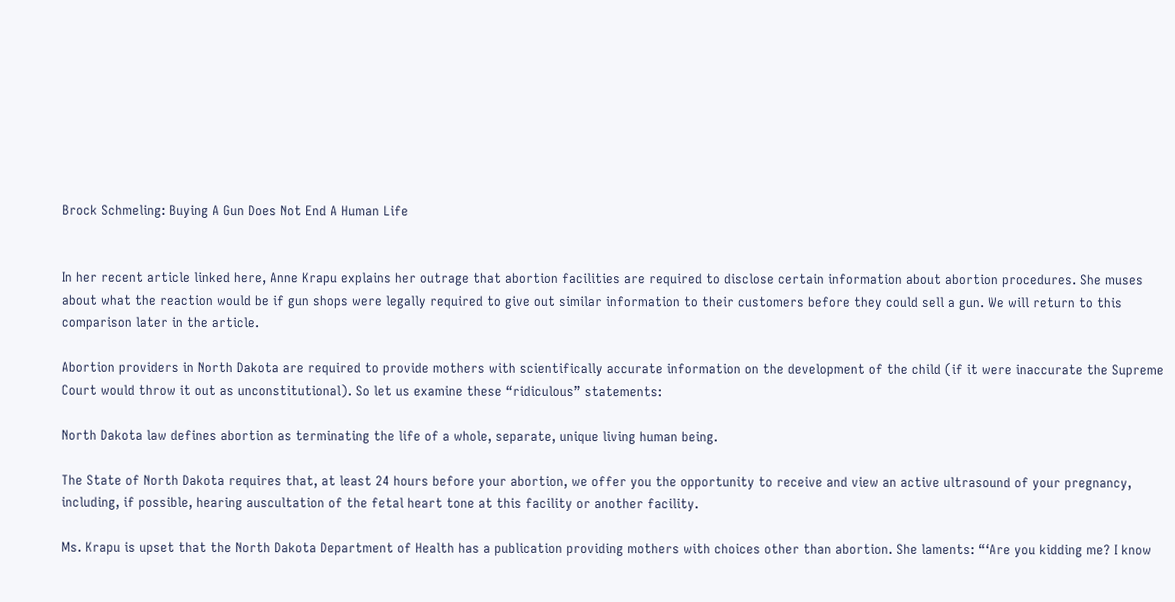Brock Schmeling: Buying A Gun Does Not End A Human Life


In her recent article linked here, Anne Krapu explains her outrage that abortion facilities are required to disclose certain information about abortion procedures. She muses about what the reaction would be if gun shops were legally required to give out similar information to their customers before they could sell a gun. We will return to this comparison later in the article.

Abortion providers in North Dakota are required to provide mothers with scientifically accurate information on the development of the child (if it were inaccurate the Supreme Court would throw it out as unconstitutional). So let us examine these “ridiculous” statements:

North Dakota law defines abortion as terminating the life of a whole, separate, unique living human being.

The State of North Dakota requires that, at least 24 hours before your abortion, we offer you the opportunity to receive and view an active ultrasound of your pregnancy, including, if possible, hearing auscultation of the fetal heart tone at this facility or another facility.

Ms. Krapu is upset that the North Dakota Department of Health has a publication providing mothers with choices other than abortion. She laments: “‘Are you kidding me? I know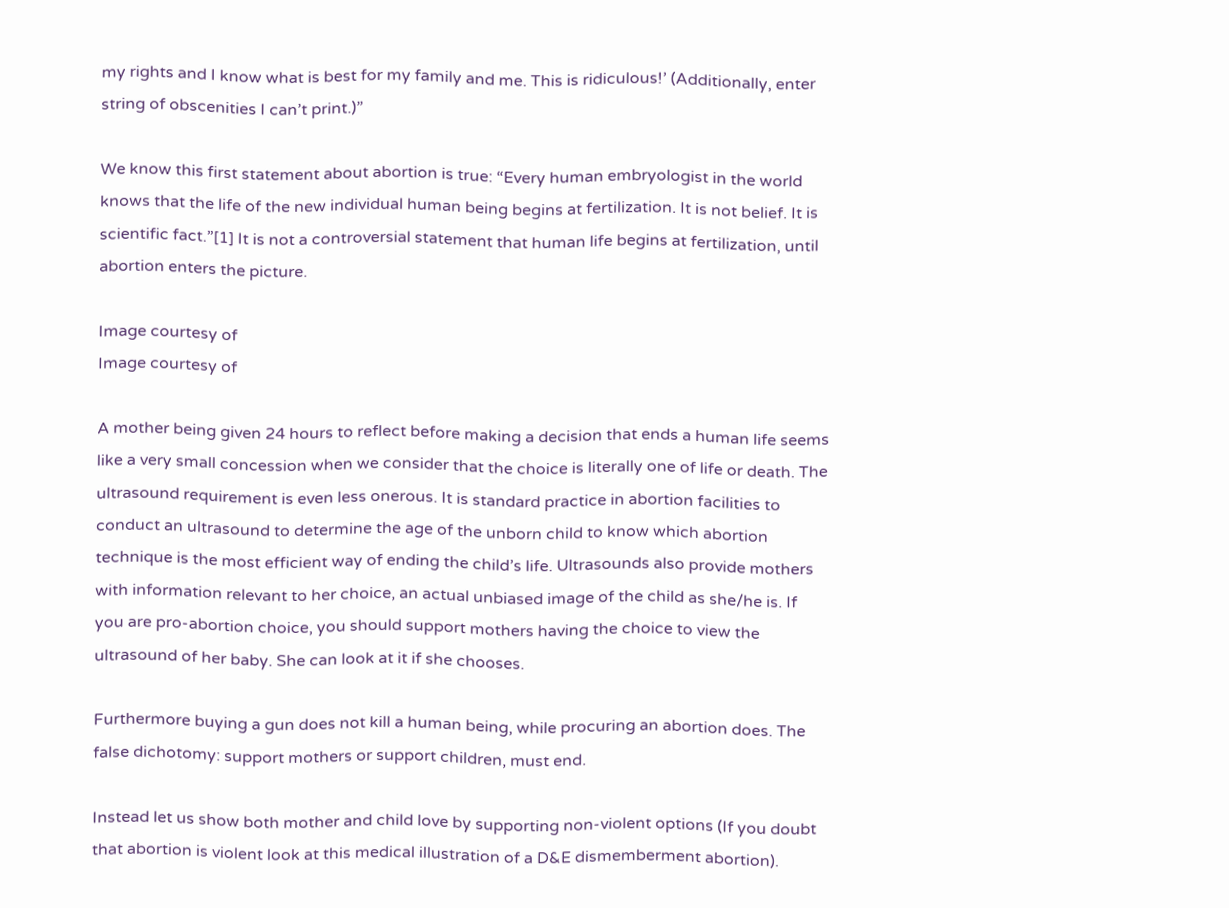my rights and I know what is best for my family and me. This is ridiculous!’ (Additionally, enter string of obscenities I can’t print.)”

We know this first statement about abortion is true: “Every human embryologist in the world knows that the life of the new individual human being begins at fertilization. It is not belief. It is scientific fact.”[1] It is not a controversial statement that human life begins at fertilization, until abortion enters the picture.

Image courtesy of
Image courtesy of

A mother being given 24 hours to reflect before making a decision that ends a human life seems like a very small concession when we consider that the choice is literally one of life or death. The ultrasound requirement is even less onerous. It is standard practice in abortion facilities to conduct an ultrasound to determine the age of the unborn child to know which abortion technique is the most efficient way of ending the child’s life. Ultrasounds also provide mothers with information relevant to her choice, an actual unbiased image of the child as she/he is. If you are pro-abortion choice, you should support mothers having the choice to view the ultrasound of her baby. She can look at it if she chooses.

Furthermore buying a gun does not kill a human being, while procuring an abortion does. The false dichotomy: support mothers or support children, must end.

Instead let us show both mother and child love by supporting non-violent options (If you doubt that abortion is violent look at this medical illustration of a D&E dismemberment abortion).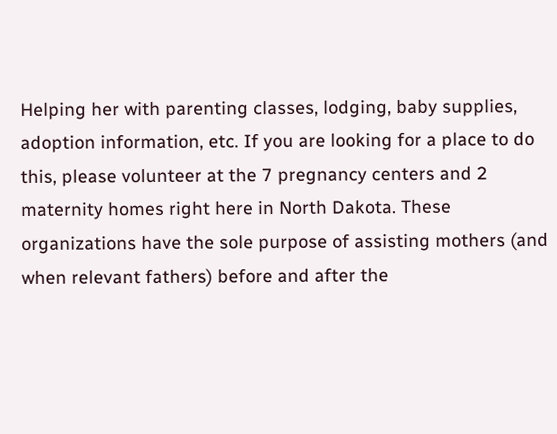Helping her with parenting classes, lodging, baby supplies, adoption information, etc. If you are looking for a place to do this, please volunteer at the 7 pregnancy centers and 2 maternity homes right here in North Dakota. These organizations have the sole purpose of assisting mothers (and when relevant fathers) before and after the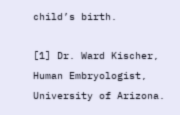child’s birth.

[1] Dr. Ward Kischer, Human Embryologist, University of Arizona.